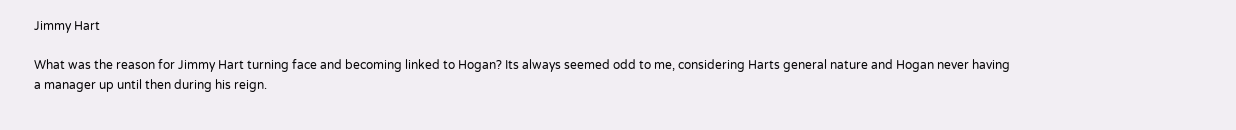Jimmy Hart

What was the reason for Jimmy Hart turning face and becoming linked to Hogan? Its always seemed odd to me, considering Harts general nature and Hogan never having a manager up until then during his reign.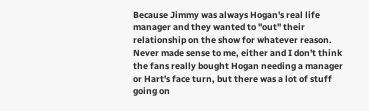Because Jimmy was always Hogan's real life manager and they wanted to "out" their relationship on the show for whatever reason.  Never made sense to me, either and I don't think the fans really bought Hogan needing a manager or Hart's face turn, but there was a lot of stuff going on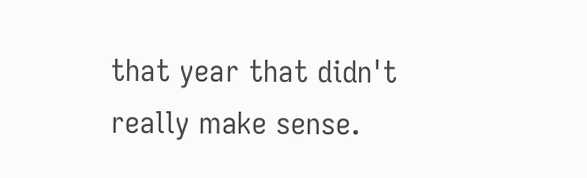that year that didn't really make sense.